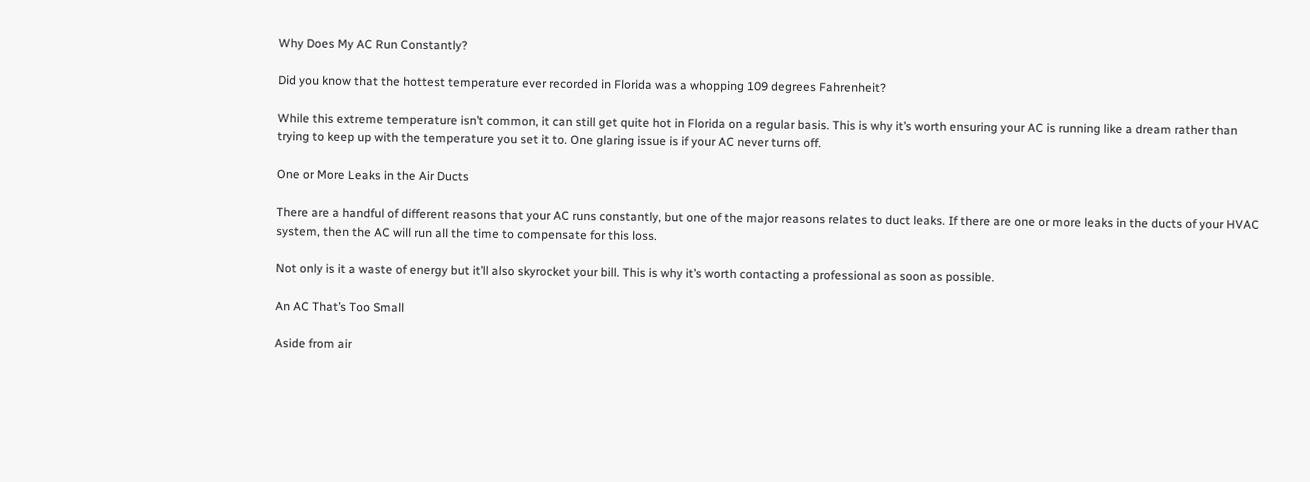Why Does My AC Run Constantly?

Did you know that the hottest temperature ever recorded in Florida was a whopping 109 degrees Fahrenheit?

While this extreme temperature isn’t common, it can still get quite hot in Florida on a regular basis. This is why it’s worth ensuring your AC is running like a dream rather than trying to keep up with the temperature you set it to. One glaring issue is if your AC never turns off.

One or More Leaks in the Air Ducts

There are a handful of different reasons that your AC runs constantly, but one of the major reasons relates to duct leaks. If there are one or more leaks in the ducts of your HVAC system, then the AC will run all the time to compensate for this loss.

Not only is it a waste of energy but it’ll also skyrocket your bill. This is why it’s worth contacting a professional as soon as possible.

An AC That’s Too Small

Aside from air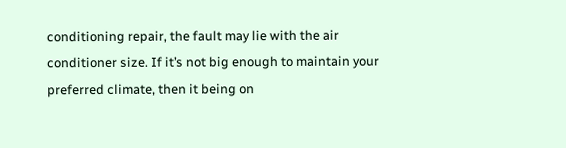conditioning repair, the fault may lie with the air conditioner size. If it’s not big enough to maintain your preferred climate, then it being on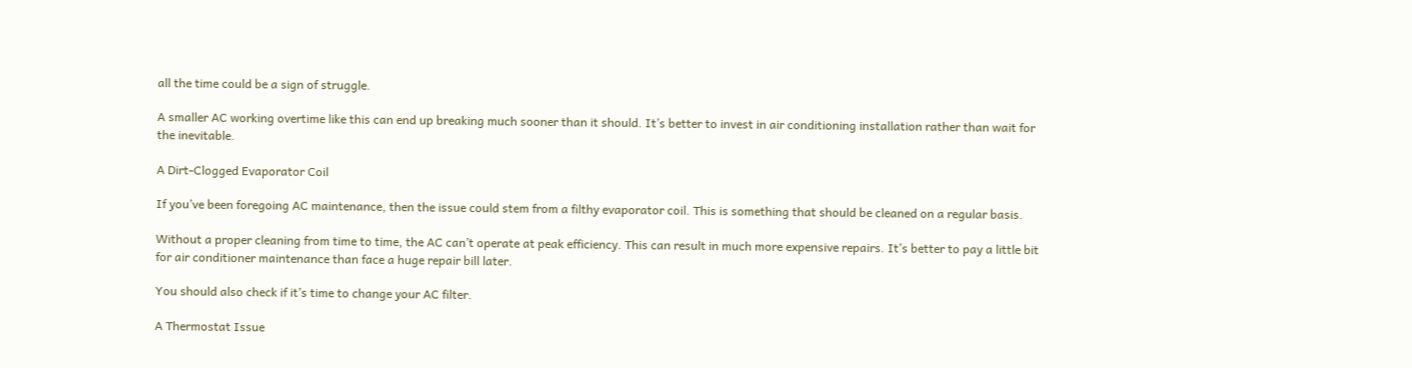all the time could be a sign of struggle.

A smaller AC working overtime like this can end up breaking much sooner than it should. It’s better to invest in air conditioning installation rather than wait for the inevitable.

A Dirt-Clogged Evaporator Coil

If you’ve been foregoing AC maintenance, then the issue could stem from a filthy evaporator coil. This is something that should be cleaned on a regular basis.

Without a proper cleaning from time to time, the AC can’t operate at peak efficiency. This can result in much more expensive repairs. It’s better to pay a little bit for air conditioner maintenance than face a huge repair bill later.

You should also check if it’s time to change your AC filter.

A Thermostat Issue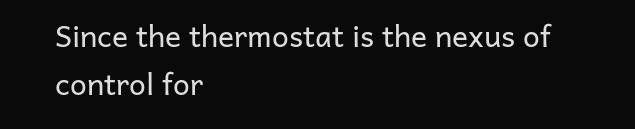Since the thermostat is the nexus of control for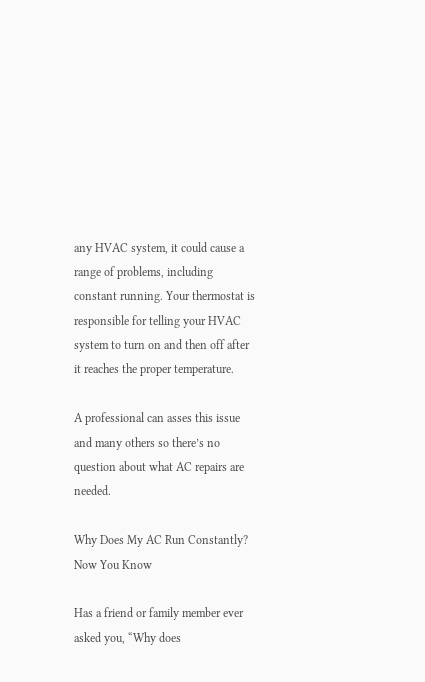any HVAC system, it could cause a range of problems, including constant running. Your thermostat is responsible for telling your HVAC system to turn on and then off after it reaches the proper temperature.

A professional can asses this issue and many others so there’s no question about what AC repairs are needed.

Why Does My AC Run Constantly? Now You Know

Has a friend or family member ever asked you, “Why does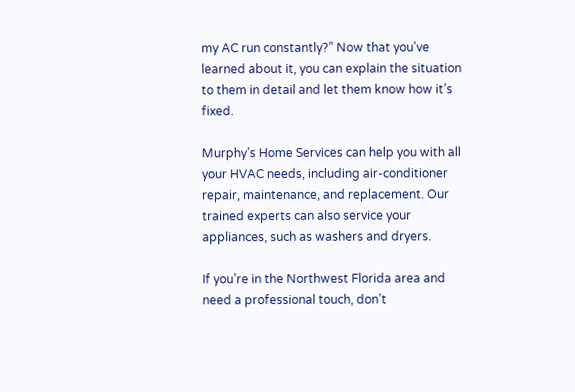my AC run constantly?” Now that you’ve learned about it, you can explain the situation to them in detail and let them know how it’s fixed.

Murphy’s Home Services can help you with all your HVAC needs, including air-conditioner repair, maintenance, and replacement. Our trained experts can also service your appliances, such as washers and dryers.

If you’re in the Northwest Florida area and need a professional touch, don’t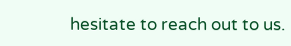hesitate to reach out to us.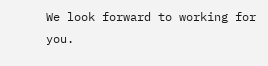We look forward to working for you.